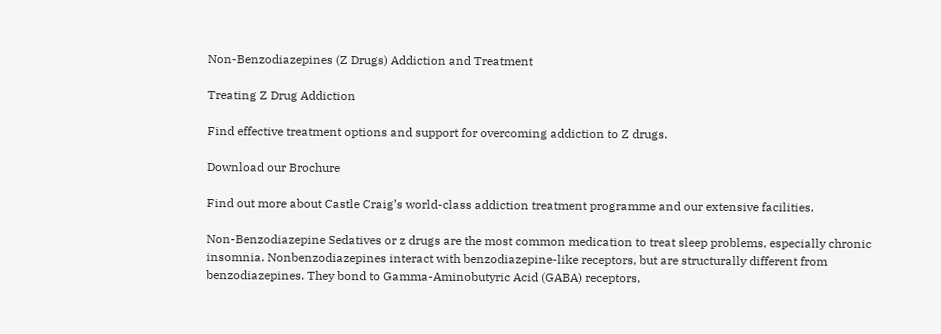Non-Benzodiazepines (Z Drugs) Addiction and Treatment

Treating Z Drug Addiction

Find effective treatment options and support for overcoming addiction to Z drugs.

Download our Brochure

Find out more about Castle Craig’s world-class addiction treatment programme and our extensive facilities.

Non-Benzodiazepine Sedatives or z drugs are the most common medication to treat sleep problems, especially chronic insomnia. Nonbenzodiazepines interact with benzodiazepine-like receptors, but are structurally different from benzodiazepines. They bond to Gamma-Aminobutyric Acid (GABA) receptors,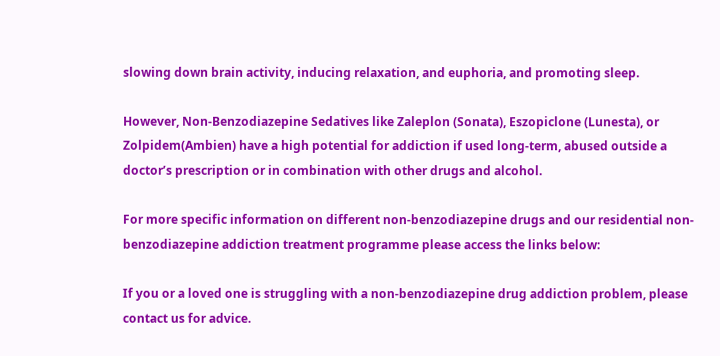slowing down brain activity, inducing relaxation, and euphoria, and promoting sleep.

However, Non-Benzodiazepine Sedatives like Zaleplon (Sonata), Eszopiclone (Lunesta), or Zolpidem(Ambien) have a high potential for addiction if used long-term, abused outside a doctor’s prescription or in combination with other drugs and alcohol.

For more specific information on different non-benzodiazepine drugs and our residential non-benzodiazepine addiction treatment programme please access the links below:

If you or a loved one is struggling with a non-benzodiazepine drug addiction problem, please contact us for advice.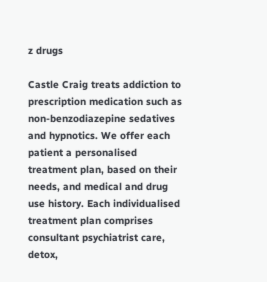z drugs

Castle Craig treats addiction to prescription medication such as non-benzodiazepine sedatives and hypnotics. We offer each patient a personalised treatment plan, based on their needs, and medical and drug use history. Each individualised treatment plan comprises consultant psychiatrist care, detox,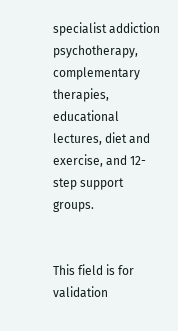specialist addiction psychotherapy, complementary therapies, educational lectures, diet and exercise, and 12-step support groups.


This field is for validation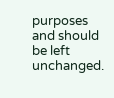purposes and should be left unchanged.